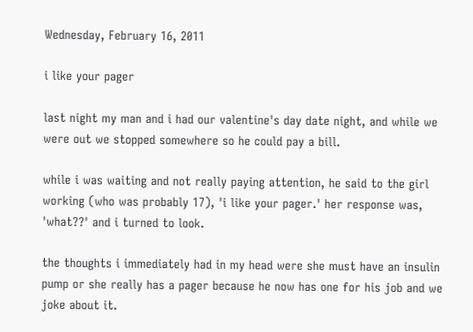Wednesday, February 16, 2011

i like your pager

last night my man and i had our valentine's day date night, and while we were out we stopped somewhere so he could pay a bill.

while i was waiting and not really paying attention, he said to the girl working (who was probably 17), 'i like your pager.' her response was, 'what??' and i turned to look.

the thoughts i immediately had in my head were she must have an insulin pump or she really has a pager because he now has one for his job and we joke about it.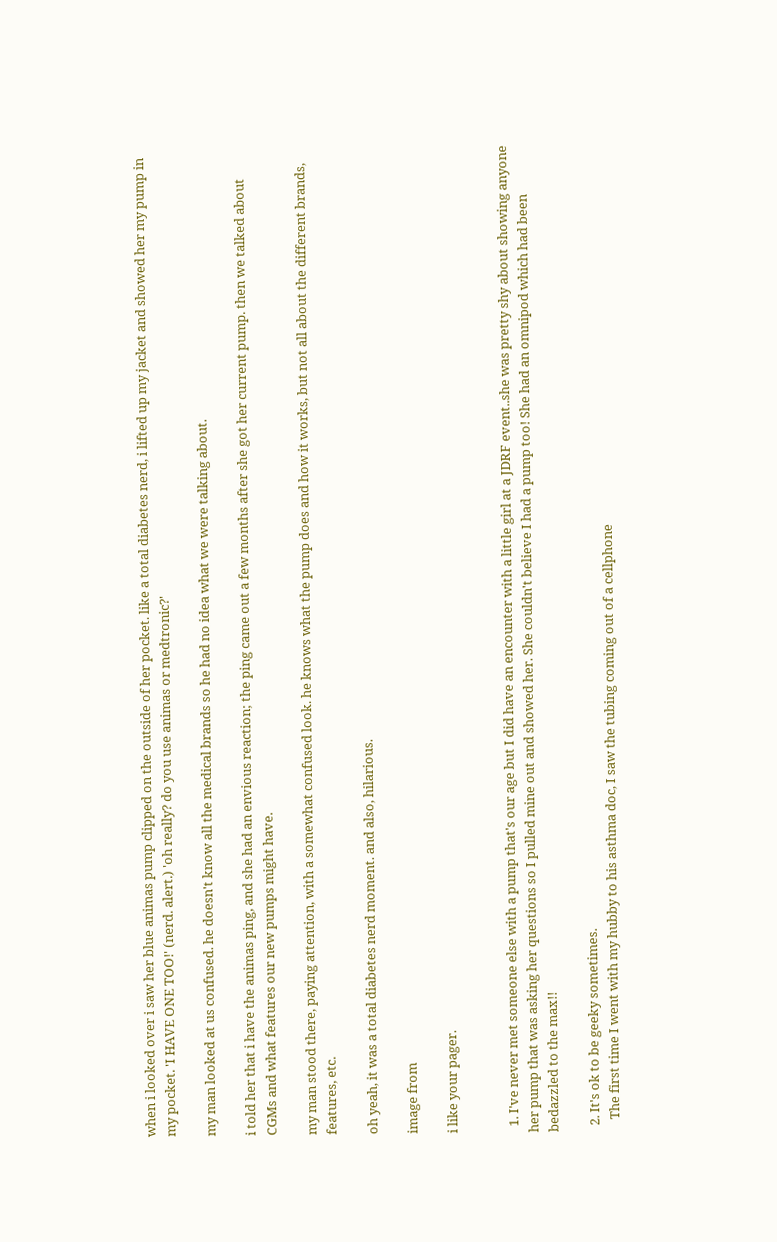when i looked over i saw her blue animas pump clipped on the outside of her pocket. like a total diabetes nerd, i lifted up my jacket and showed her my pump in my pocket. 'I HAVE ONE TOO!' (nerd. alert.) 'oh really? do you use animas or medtronic?'

my man looked at us confused. he doesn't know all the medical brands so he had no idea what we were talking about.

i told her that i have the animas ping, and she had an envious reaction; the ping came out a few months after she got her current pump. then we talked about CGMs and what features our new pumps might have.

my man stood there, paying attention, with a somewhat confused look. he knows what the pump does and how it works, but not all about the different brands, features, etc.

oh yeah, it was a total diabetes nerd moment. and also, hilarious.

image from

i like your pager.


  1. I've never met someone else with a pump that's our age but I did have an encounter with a little girl at a JDRF event..she was pretty shy about showing anyone her pump that was asking her questions so I pulled mine out and showed her. She couldn't believe I had a pump too! She had an omnipod which had been bedazzled to the max!!

  2. It's ok to be geeky sometimes.
    The first time I went with my hubby to his asthma doc, I saw the tubing coming out of a cellphone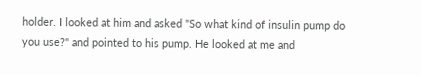holder. I looked at him and asked "So what kind of insulin pump do you use?" and pointed to his pump. He looked at me and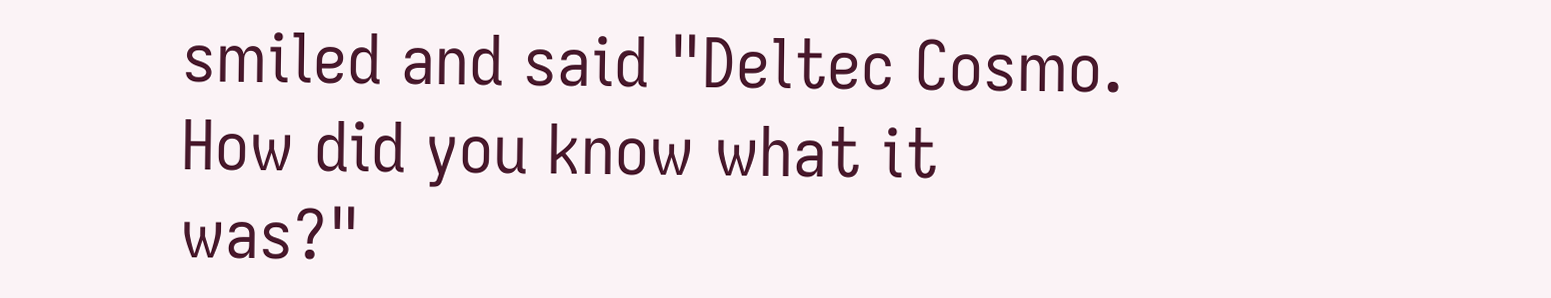smiled and said "Deltec Cosmo. How did you know what it was?"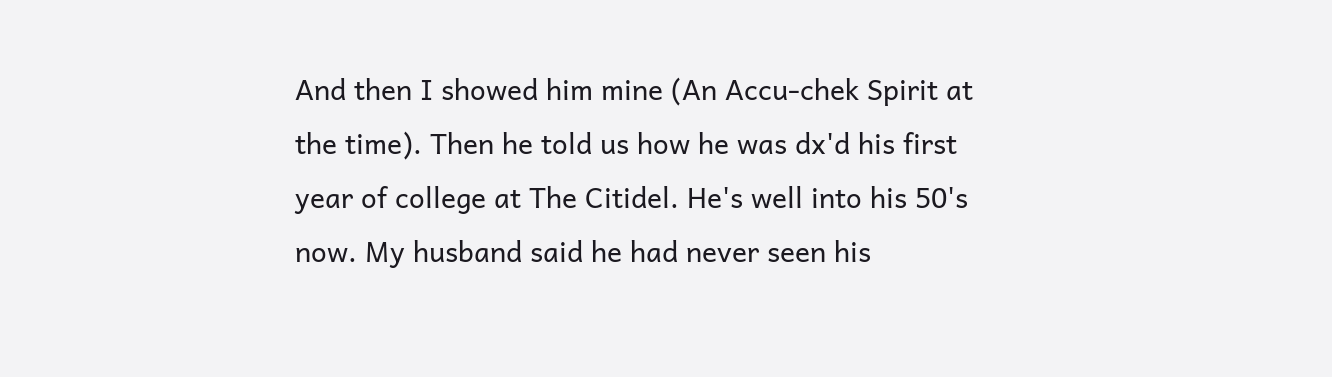And then I showed him mine (An Accu-chek Spirit at the time). Then he told us how he was dx'd his first year of college at The Citidel. He's well into his 50's now. My husband said he had never seen his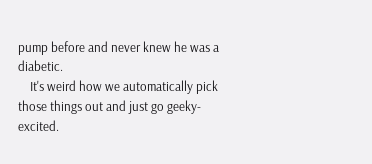pump before and never knew he was a diabetic.
    It's weird how we automatically pick those things out and just go geeky-excited.